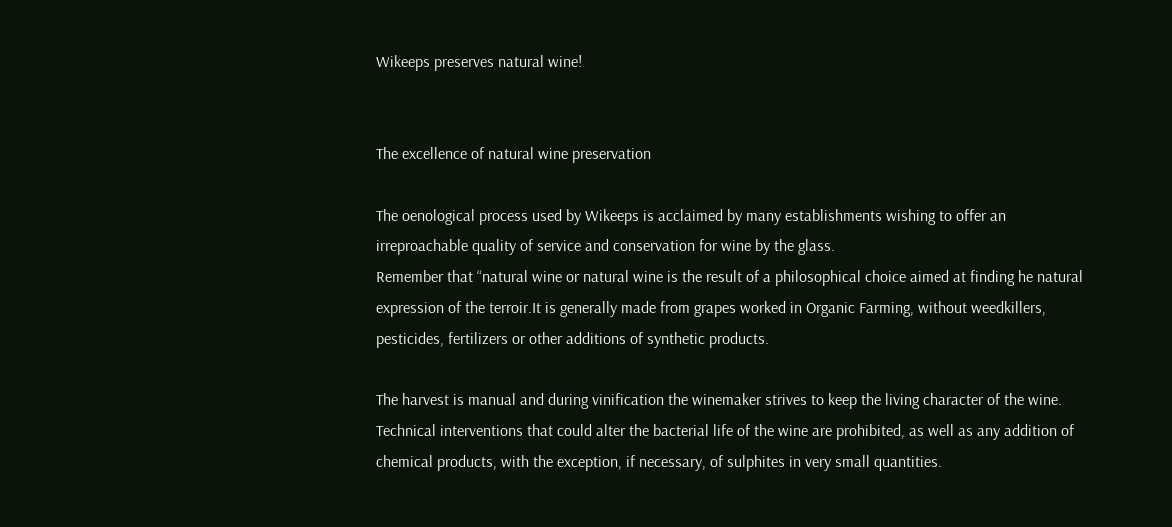Wikeeps preserves natural wine!


The excellence of natural wine preservation

The oenological process used by Wikeeps is acclaimed by many establishments wishing to offer an irreproachable quality of service and conservation for wine by the glass.
Remember that “natural wine or natural wine is the result of a philosophical choice aimed at finding he natural expression of the terroir.It is generally made from grapes worked in Organic Farming, without weedkillers, pesticides, fertilizers or other additions of synthetic products.

The harvest is manual and during vinification the winemaker strives to keep the living character of the wine. Technical interventions that could alter the bacterial life of the wine are prohibited, as well as any addition of chemical products, with the exception, if necessary, of sulphites in very small quantities.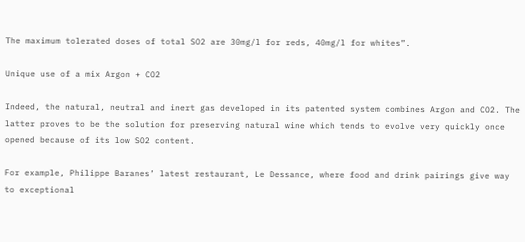The maximum tolerated doses of total SO2 are 30mg/l for reds, 40mg/l for whites”.

Unique use of a mix Argon + CO2

Indeed, the natural, neutral and inert gas developed in its patented system combines Argon and CO2. The latter proves to be the solution for preserving natural wine which tends to evolve very quickly once opened because of its low SO2 content.

For example, Philippe Baranes’ latest restaurant, Le Dessance, where food and drink pairings give way to exceptional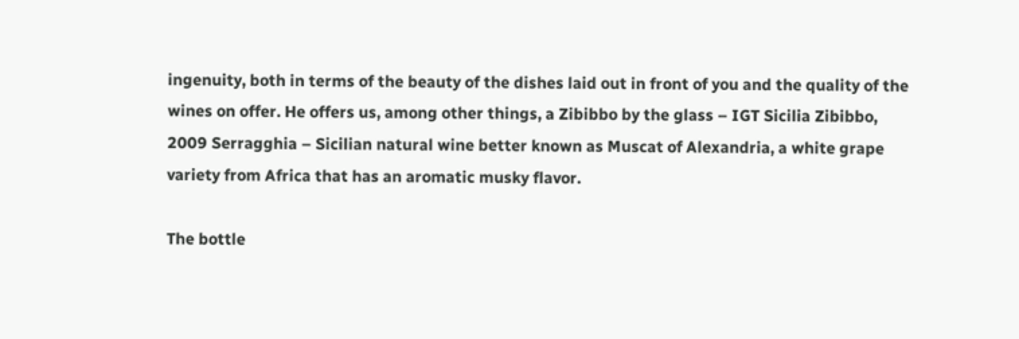ingenuity, both in terms of the beauty of the dishes laid out in front of you and the quality of the wines on offer. He offers us, among other things, a Zibibbo by the glass – IGT Sicilia Zibibbo, 2009 Serragghia – Sicilian natural wine better known as Muscat of Alexandria, a white grape variety from Africa that has an aromatic musky flavor.

The bottle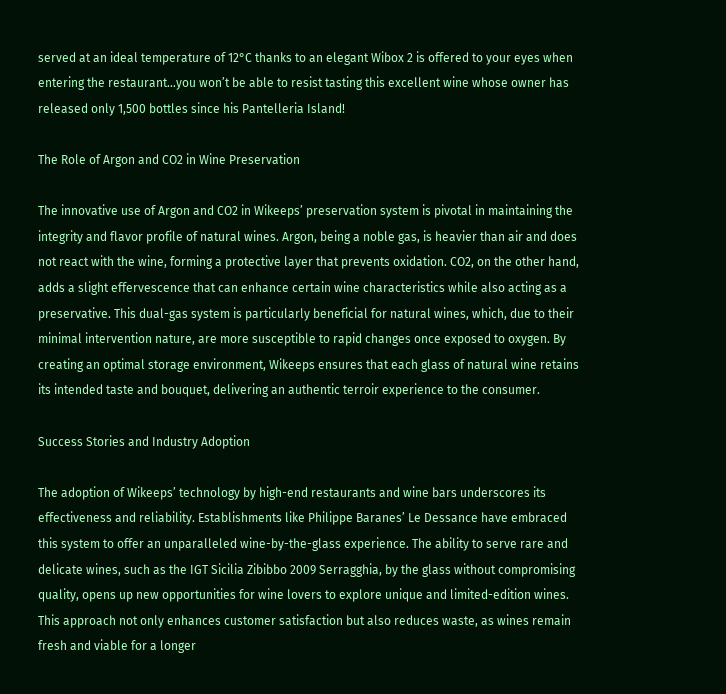served at an ideal temperature of 12°C thanks to an elegant Wibox 2 is offered to your eyes when entering the restaurant…you won’t be able to resist tasting this excellent wine whose owner has released only 1,500 bottles since his Pantelleria Island!

The Role of Argon and CO2 in Wine Preservation

The innovative use of Argon and CO2 in Wikeeps’ preservation system is pivotal in maintaining the integrity and flavor profile of natural wines. Argon, being a noble gas, is heavier than air and does not react with the wine, forming a protective layer that prevents oxidation. CO2, on the other hand, adds a slight effervescence that can enhance certain wine characteristics while also acting as a preservative. This dual-gas system is particularly beneficial for natural wines, which, due to their minimal intervention nature, are more susceptible to rapid changes once exposed to oxygen. By creating an optimal storage environment, Wikeeps ensures that each glass of natural wine retains its intended taste and bouquet, delivering an authentic terroir experience to the consumer.

Success Stories and Industry Adoption

The adoption of Wikeeps’ technology by high-end restaurants and wine bars underscores its effectiveness and reliability. Establishments like Philippe Baranes’ Le Dessance have embraced this system to offer an unparalleled wine-by-the-glass experience. The ability to serve rare and delicate wines, such as the IGT Sicilia Zibibbo 2009 Serragghia, by the glass without compromising quality, opens up new opportunities for wine lovers to explore unique and limited-edition wines. This approach not only enhances customer satisfaction but also reduces waste, as wines remain fresh and viable for a longer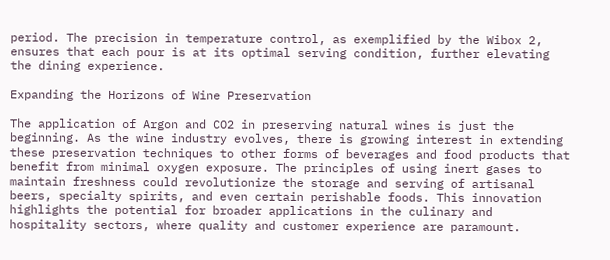period. The precision in temperature control, as exemplified by the Wibox 2, ensures that each pour is at its optimal serving condition, further elevating the dining experience.

Expanding the Horizons of Wine Preservation

The application of Argon and CO2 in preserving natural wines is just the beginning. As the wine industry evolves, there is growing interest in extending these preservation techniques to other forms of beverages and food products that benefit from minimal oxygen exposure. The principles of using inert gases to maintain freshness could revolutionize the storage and serving of artisanal beers, specialty spirits, and even certain perishable foods. This innovation highlights the potential for broader applications in the culinary and hospitality sectors, where quality and customer experience are paramount.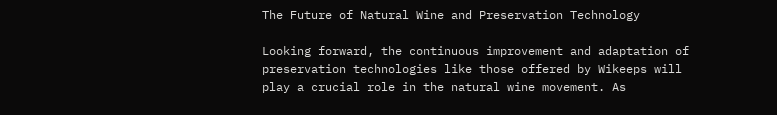The Future of Natural Wine and Preservation Technology

Looking forward, the continuous improvement and adaptation of preservation technologies like those offered by Wikeeps will play a crucial role in the natural wine movement. As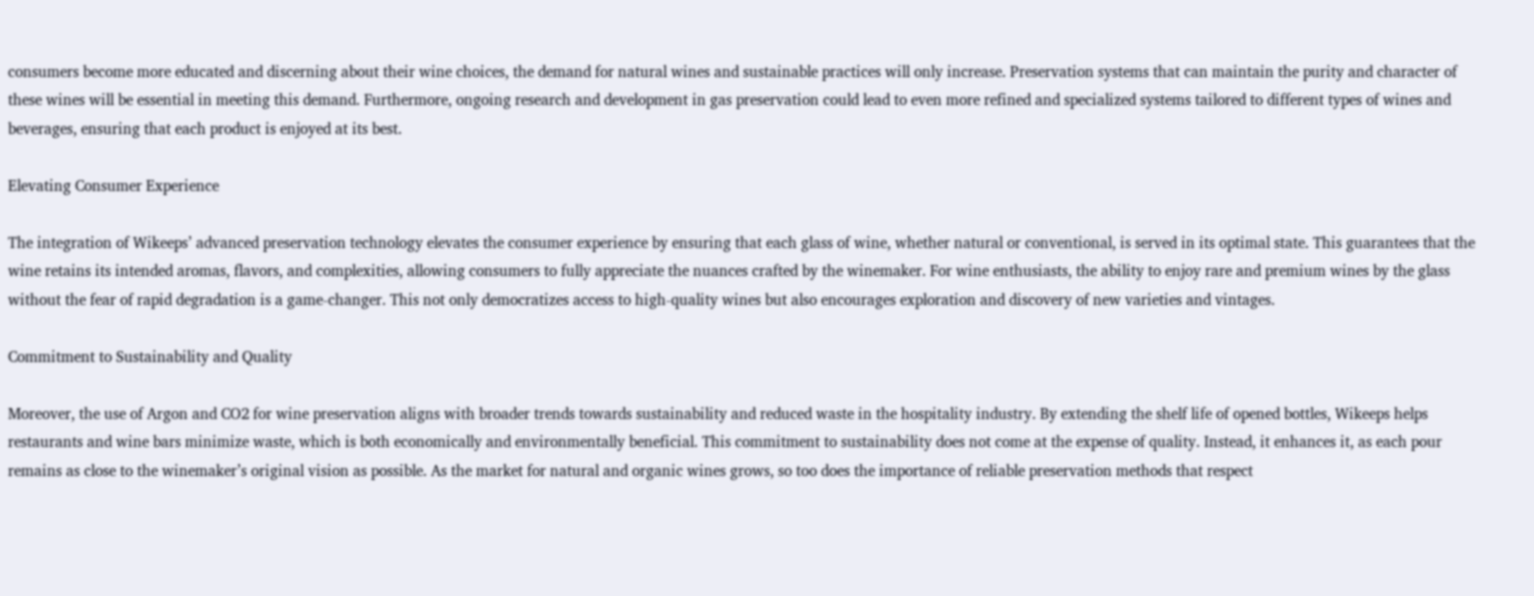consumers become more educated and discerning about their wine choices, the demand for natural wines and sustainable practices will only increase. Preservation systems that can maintain the purity and character of these wines will be essential in meeting this demand. Furthermore, ongoing research and development in gas preservation could lead to even more refined and specialized systems tailored to different types of wines and beverages, ensuring that each product is enjoyed at its best.

Elevating Consumer Experience

The integration of Wikeeps’ advanced preservation technology elevates the consumer experience by ensuring that each glass of wine, whether natural or conventional, is served in its optimal state. This guarantees that the wine retains its intended aromas, flavors, and complexities, allowing consumers to fully appreciate the nuances crafted by the winemaker. For wine enthusiasts, the ability to enjoy rare and premium wines by the glass without the fear of rapid degradation is a game-changer. This not only democratizes access to high-quality wines but also encourages exploration and discovery of new varieties and vintages.

Commitment to Sustainability and Quality

Moreover, the use of Argon and CO2 for wine preservation aligns with broader trends towards sustainability and reduced waste in the hospitality industry. By extending the shelf life of opened bottles, Wikeeps helps restaurants and wine bars minimize waste, which is both economically and environmentally beneficial. This commitment to sustainability does not come at the expense of quality. Instead, it enhances it, as each pour remains as close to the winemaker’s original vision as possible. As the market for natural and organic wines grows, so too does the importance of reliable preservation methods that respect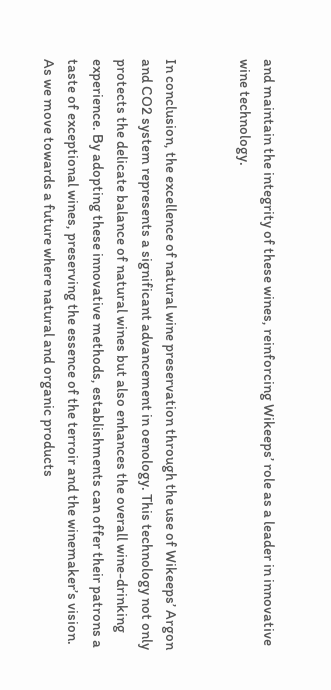and maintain the integrity of these wines, reinforcing Wikeeps’ role as a leader in innovative wine technology.


In conclusion, the excellence of natural wine preservation through the use of Wikeeps’ Argon and CO2 system represents a significant advancement in oenology. This technology not only protects the delicate balance of natural wines but also enhances the overall wine-drinking experience. By adopting these innovative methods, establishments can offer their patrons a taste of exceptional wines, preserving the essence of the terroir and the winemaker’s vision. As we move towards a future where natural and organic products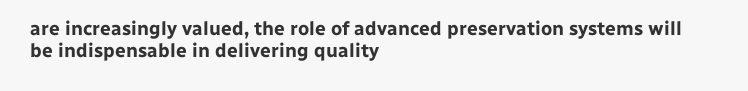are increasingly valued, the role of advanced preservation systems will be indispensable in delivering quality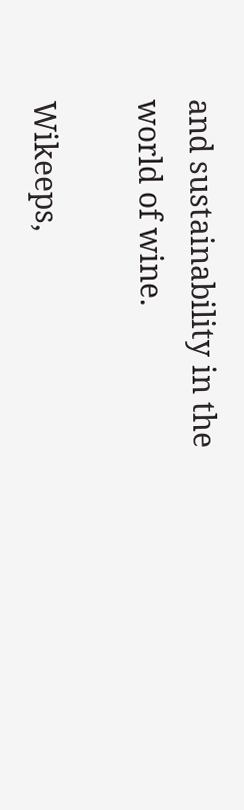and sustainability in the world of wine.

Wikeeps,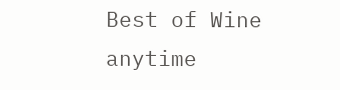Best of Wine anytime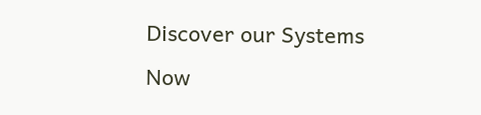Discover our Systems Now